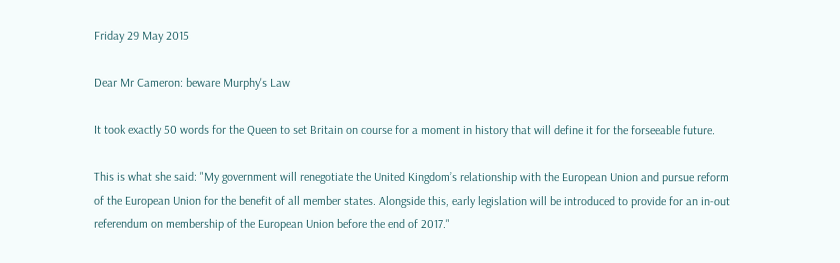Friday 29 May 2015

Dear Mr Cameron: beware Murphy's Law

It took exactly 50 words for the Queen to set Britain on course for a moment in history that will define it for the forseeable future.

This is what she said: "My government will renegotiate the United Kingdom’s relationship with the European Union and pursue reform of the European Union for the benefit of all member states. Alongside this, early legislation will be introduced to provide for an in-out referendum on membership of the European Union before the end of 2017."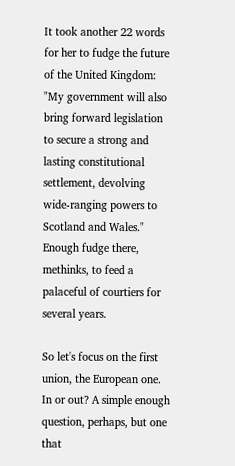It took another 22 words for her to fudge the future of the United Kingdom: "My government will also bring forward legislation to secure a strong and lasting constitutional settlement, devolving wide-ranging powers to Scotland and Wales." Enough fudge there, methinks, to feed a palaceful of courtiers for several years.

So let's focus on the first union, the European one. In or out? A simple enough question, perhaps, but one that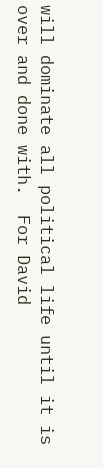will dominate all political life until it is over and done with.  For David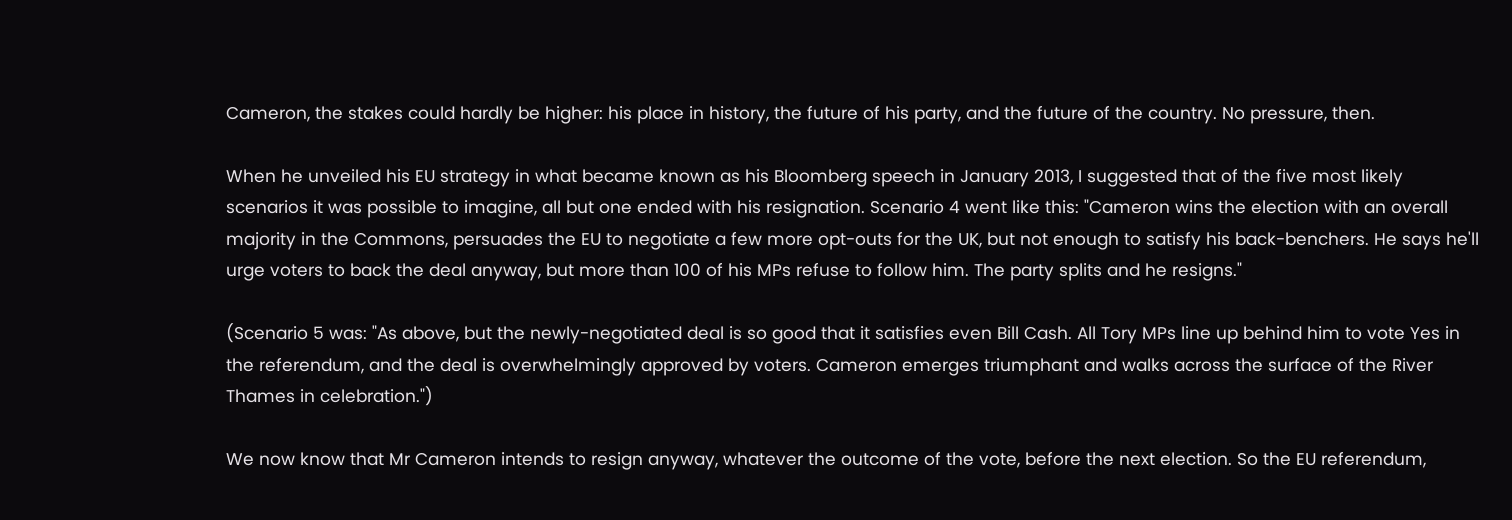Cameron, the stakes could hardly be higher: his place in history, the future of his party, and the future of the country. No pressure, then.

When he unveiled his EU strategy in what became known as his Bloomberg speech in January 2013, I suggested that of the five most likely scenarios it was possible to imagine, all but one ended with his resignation. Scenario 4 went like this: "Cameron wins the election with an overall majority in the Commons, persuades the EU to negotiate a few more opt-outs for the UK, but not enough to satisfy his back-benchers. He says he'll urge voters to back the deal anyway, but more than 100 of his MPs refuse to follow him. The party splits and he resigns."

(Scenario 5 was: "As above, but the newly-negotiated deal is so good that it satisfies even Bill Cash. All Tory MPs line up behind him to vote Yes in the referendum, and the deal is overwhelmingly approved by voters. Cameron emerges triumphant and walks across the surface of the River Thames in celebration.")

We now know that Mr Cameron intends to resign anyway, whatever the outcome of the vote, before the next election. So the EU referendum,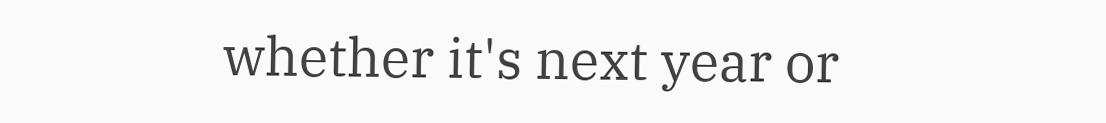whether it's next year or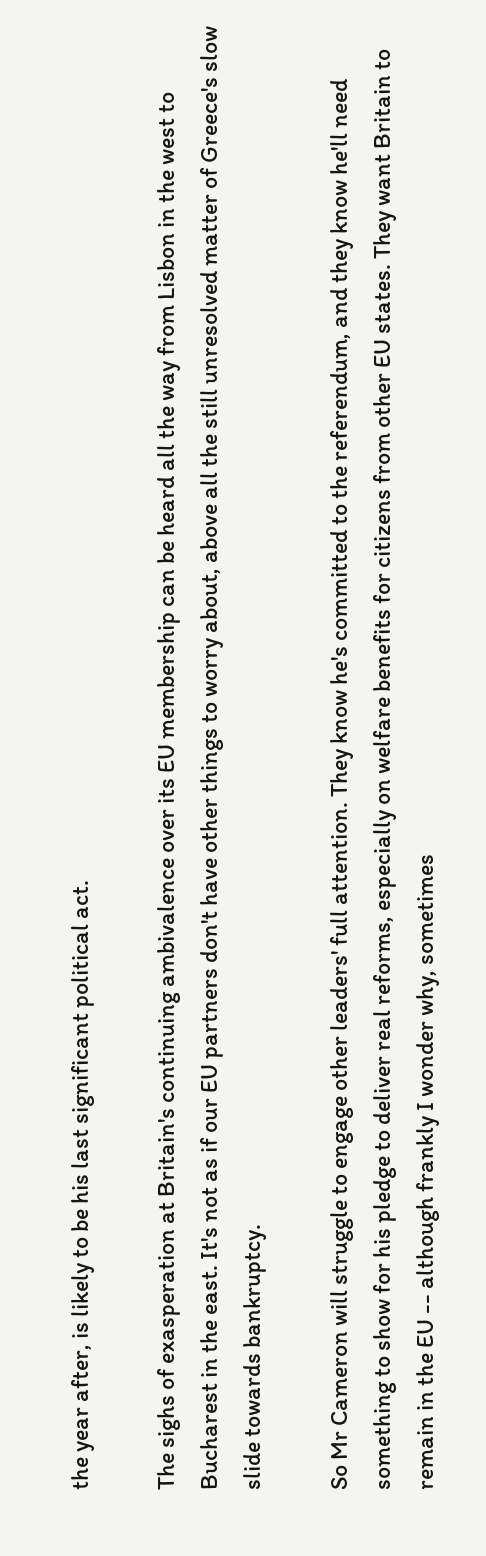the year after, is likely to be his last significant political act.

The sighs of exasperation at Britain's continuing ambivalence over its EU membership can be heard all the way from Lisbon in the west to Bucharest in the east. It's not as if our EU partners don't have other things to worry about, above all the still unresolved matter of Greece's slow slide towards bankruptcy.

So Mr Cameron will struggle to engage other leaders' full attention. They know he's committed to the referendum, and they know he'll need something to show for his pledge to deliver real reforms, especially on welfare benefits for citizens from other EU states. They want Britain to remain in the EU -- although frankly I wonder why, sometimes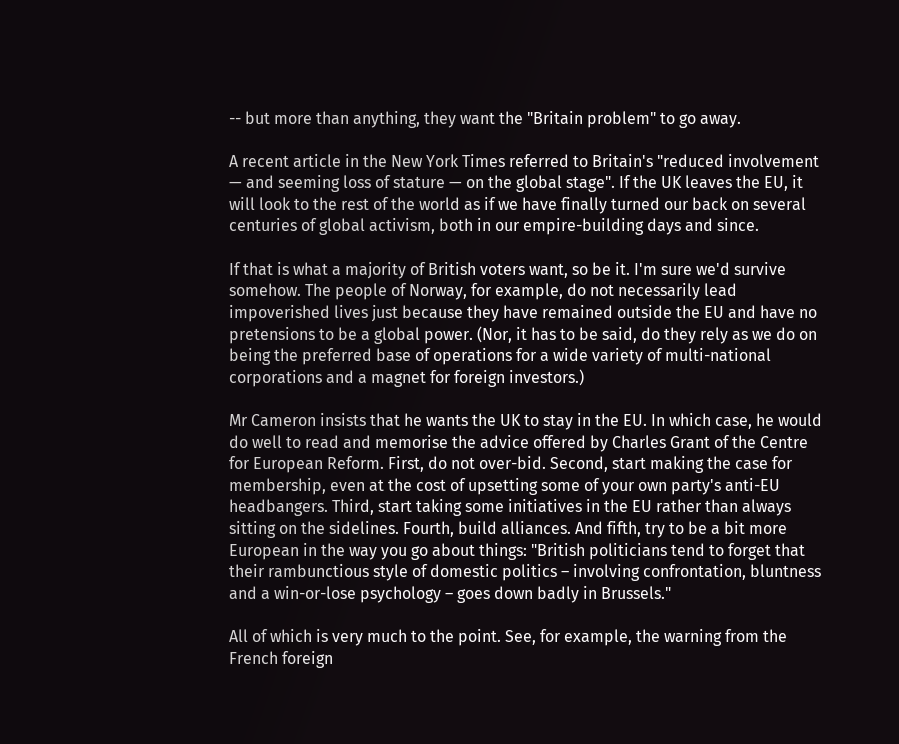-- but more than anything, they want the "Britain problem" to go away.

A recent article in the New York Times referred to Britain's "reduced involvement — and seeming loss of stature — on the global stage". If the UK leaves the EU, it will look to the rest of the world as if we have finally turned our back on several centuries of global activism, both in our empire-building days and since.

If that is what a majority of British voters want, so be it. I'm sure we'd survive somehow. The people of Norway, for example, do not necessarily lead impoverished lives just because they have remained outside the EU and have no pretensions to be a global power. (Nor, it has to be said, do they rely as we do on being the preferred base of operations for a wide variety of multi-national corporations and a magnet for foreign investors.)

Mr Cameron insists that he wants the UK to stay in the EU. In which case, he would do well to read and memorise the advice offered by Charles Grant of the Centre for European Reform. First, do not over-bid. Second, start making the case for membership, even at the cost of upsetting some of your own party's anti-EU headbangers. Third, start taking some initiatives in the EU rather than always sitting on the sidelines. Fourth, build alliances. And fifth, try to be a bit more European in the way you go about things: "British politicians tend to forget that their rambunctious style of domestic politics – involving confrontation, bluntness and a win-or-lose psychology – goes down badly in Brussels."

All of which is very much to the point. See, for example, the warning from the French foreign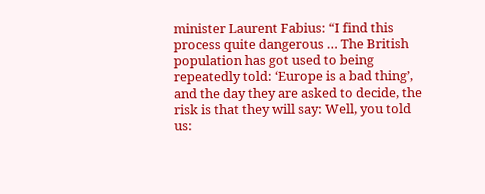minister Laurent Fabius: “I find this process quite dangerous … The British population has got used to being repeatedly told: ‘Europe is a bad thing’, and the day they are asked to decide, the risk is that they will say: Well, you told us: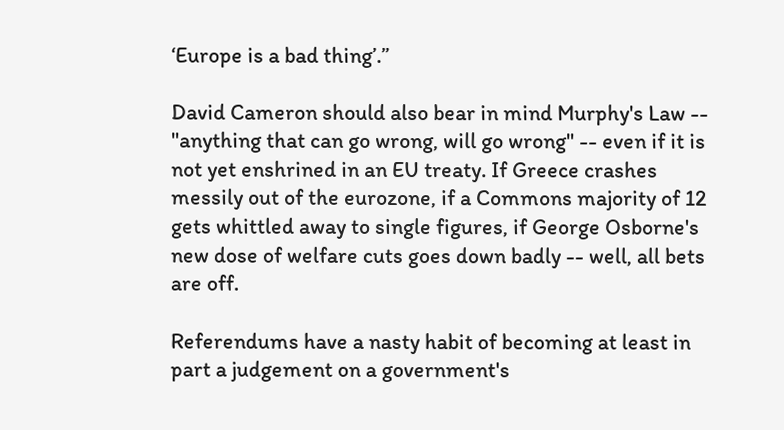‘Europe is a bad thing’.”

David Cameron should also bear in mind Murphy's Law -- "anything that can go wrong, will go wrong" -- even if it is not yet enshrined in an EU treaty. If Greece crashes messily out of the eurozone, if a Commons majority of 12 gets whittled away to single figures, if George Osborne's new dose of welfare cuts goes down badly -- well, all bets are off.

Referendums have a nasty habit of becoming at least in part a judgement on a government's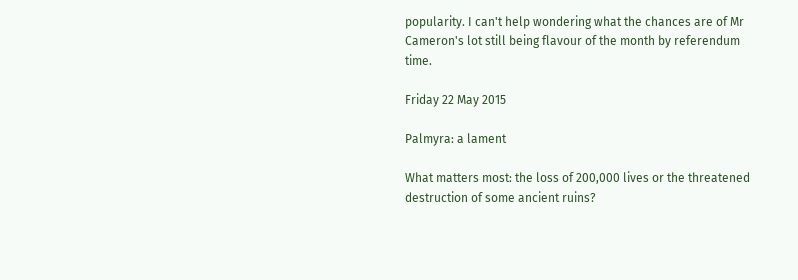popularity. I can't help wondering what the chances are of Mr Cameron's lot still being flavour of the month by referendum time.

Friday 22 May 2015

Palmyra: a lament

What matters most: the loss of 200,000 lives or the threatened destruction of some ancient ruins?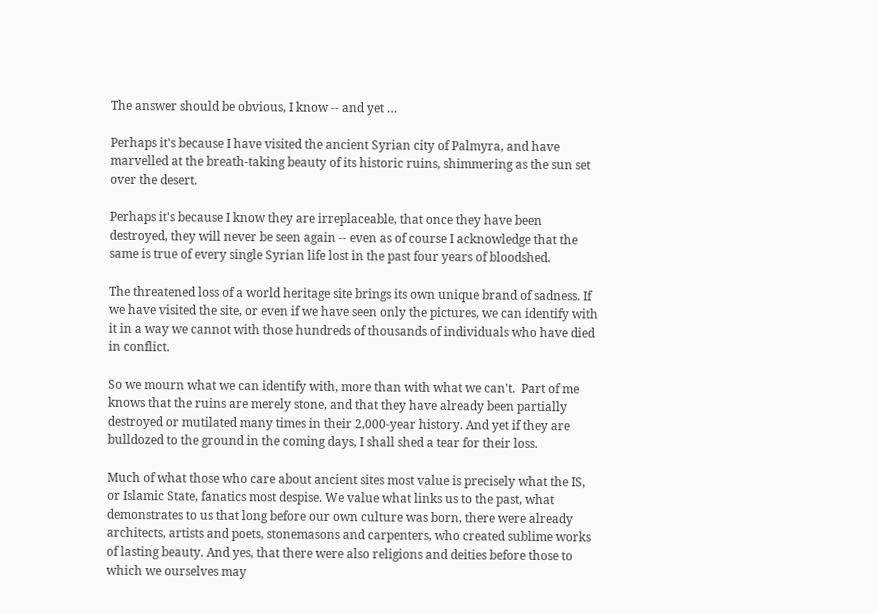The answer should be obvious, I know -- and yet …

Perhaps it's because I have visited the ancient Syrian city of Palmyra, and have marvelled at the breath-taking beauty of its historic ruins, shimmering as the sun set over the desert.

Perhaps it's because I know they are irreplaceable, that once they have been destroyed, they will never be seen again -- even as of course I acknowledge that the same is true of every single Syrian life lost in the past four years of bloodshed.

The threatened loss of a world heritage site brings its own unique brand of sadness. If we have visited the site, or even if we have seen only the pictures, we can identify with it in a way we cannot with those hundreds of thousands of individuals who have died in conflict.

So we mourn what we can identify with, more than with what we can't.  Part of me knows that the ruins are merely stone, and that they have already been partially destroyed or mutilated many times in their 2,000-year history. And yet if they are bulldozed to the ground in the coming days, I shall shed a tear for their loss.

Much of what those who care about ancient sites most value is precisely what the IS, or Islamic State, fanatics most despise. We value what links us to the past, what demonstrates to us that long before our own culture was born, there were already architects, artists and poets, stonemasons and carpenters, who created sublime works of lasting beauty. And yes, that there were also religions and deities before those to which we ourselves may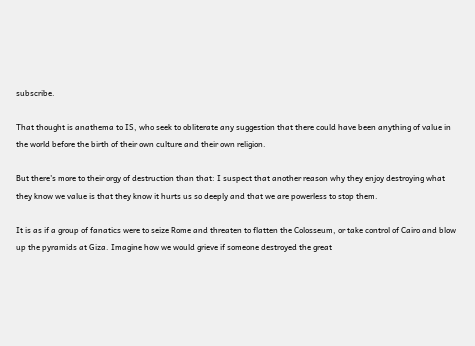subscribe.

That thought is anathema to IS, who seek to obliterate any suggestion that there could have been anything of value in the world before the birth of their own culture and their own religion.

But there's more to their orgy of destruction than that: I suspect that another reason why they enjoy destroying what they know we value is that they know it hurts us so deeply and that we are powerless to stop them.

It is as if a group of fanatics were to seize Rome and threaten to flatten the Colosseum, or take control of Cairo and blow up the pyramids at Giza. Imagine how we would grieve if someone destroyed the great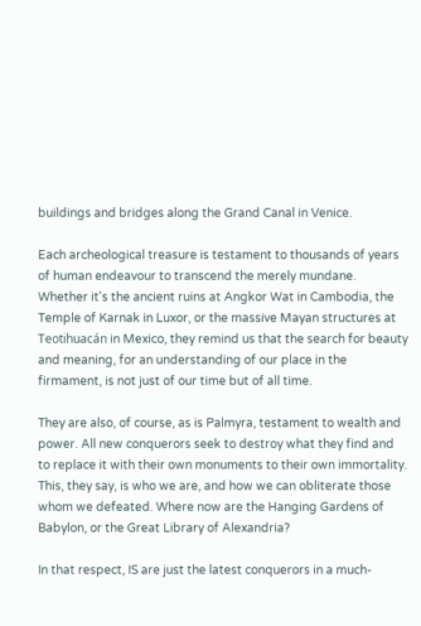buildings and bridges along the Grand Canal in Venice.

Each archeological treasure is testament to thousands of years of human endeavour to transcend the merely mundane. Whether it's the ancient ruins at Angkor Wat in Cambodia, the Temple of Karnak in Luxor, or the massive Mayan structures at Teotihuacán in Mexico, they remind us that the search for beauty and meaning, for an understanding of our place in the firmament, is not just of our time but of all time.

They are also, of course, as is Palmyra, testament to wealth and power. All new conquerors seek to destroy what they find and to replace it with their own monuments to their own immortality. This, they say, is who we are, and how we can obliterate those whom we defeated. Where now are the Hanging Gardens of Babylon, or the Great Library of Alexandria?

In that respect, IS are just the latest conquerors in a much-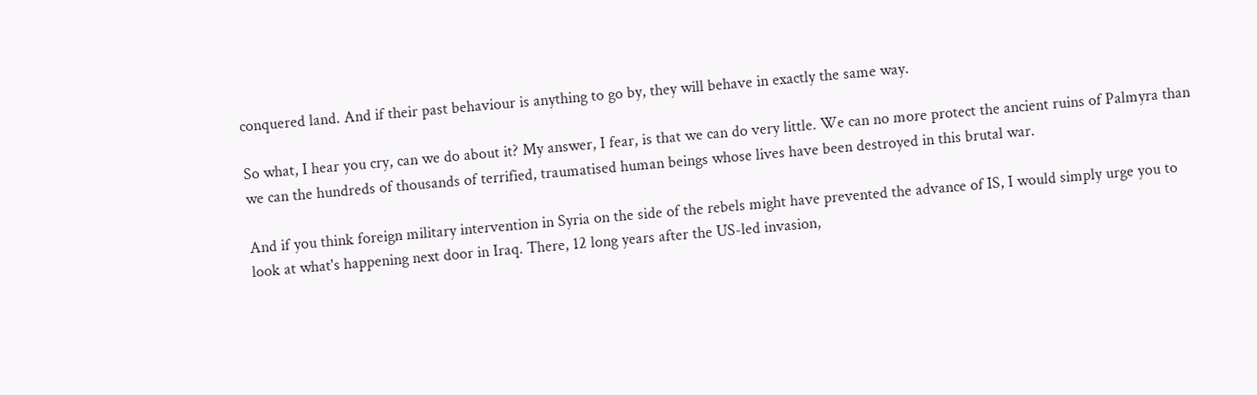conquered land. And if their past behaviour is anything to go by, they will behave in exactly the same way.

So what, I hear you cry, can we do about it? My answer, I fear, is that we can do very little. We can no more protect the ancient ruins of Palmyra than we can the hundreds of thousands of terrified, traumatised human beings whose lives have been destroyed in this brutal war.

And if you think foreign military intervention in Syria on the side of the rebels might have prevented the advance of IS, I would simply urge you to look at what's happening next door in Iraq. There, 12 long years after the US-led invasion,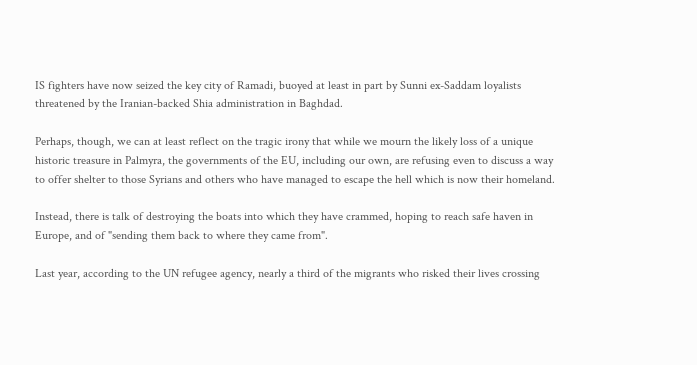IS fighters have now seized the key city of Ramadi, buoyed at least in part by Sunni ex-Saddam loyalists threatened by the Iranian-backed Shia administration in Baghdad.

Perhaps, though, we can at least reflect on the tragic irony that while we mourn the likely loss of a unique historic treasure in Palmyra, the governments of the EU, including our own, are refusing even to discuss a way to offer shelter to those Syrians and others who have managed to escape the hell which is now their homeland.

Instead, there is talk of destroying the boats into which they have crammed, hoping to reach safe haven in Europe, and of "sending them back to where they came from".

Last year, according to the UN refugee agency, nearly a third of the migrants who risked their lives crossing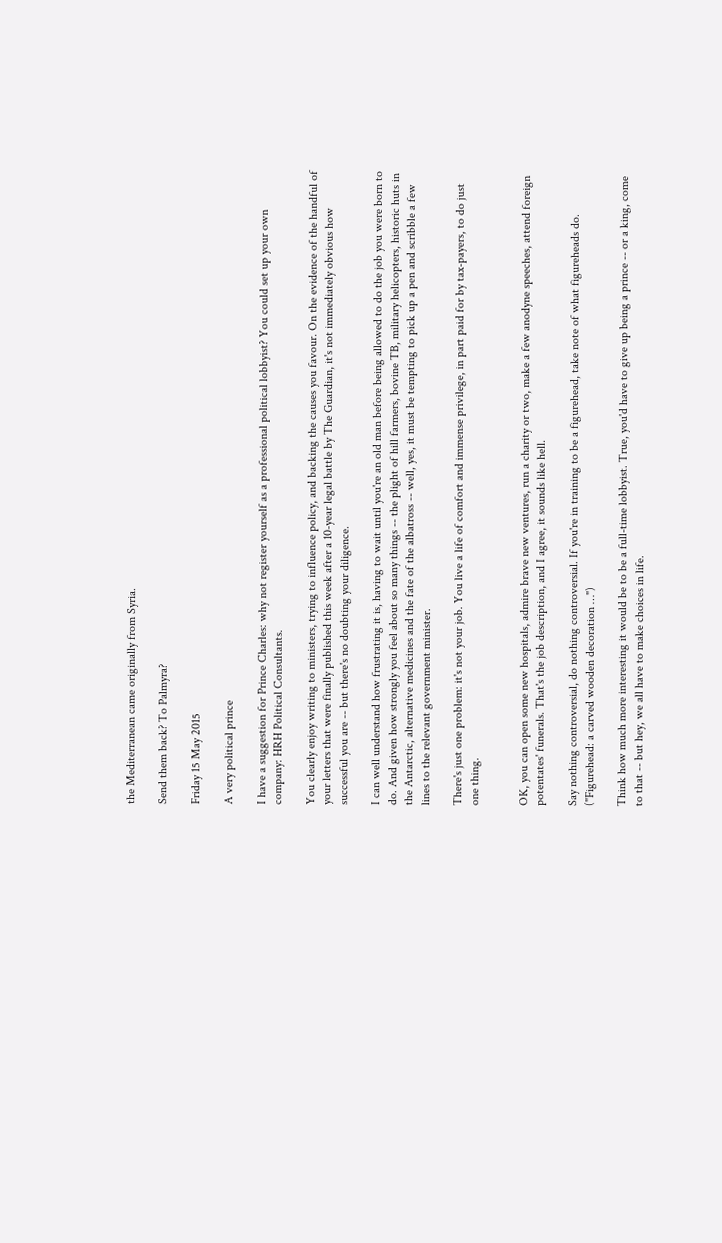the Mediterranean came originally from Syria.

Send them back? To Palmyra?

Friday 15 May 2015

A very political prince

I have a suggestion for Prince Charles: why not register yourself as a professional political lobbyist? You could set up your own company: HRH Political Consultants.

You clearly enjoy writing to ministers, trying to influence policy, and backing the causes you favour. On the evidence of the handful of your letters that were finally published this week after a 10-year legal battle by The Guardian, it's not immediately obvious how successful you are -- but there's no doubting your diligence.

I can well understand how frustrating it is, having to wait until you're an old man before being allowed to do the job you were born to do. And given how strongly you feel about so many things -- the plight of hill farmers, bovine TB, military helicopters, historic huts in the Antarctic, alternative medicines and the fate of the albatross -- well, yes, it must be tempting to pick up a pen and scribble a few lines to the relevant government minister.

There's just one problem: it's not your job. You live a life of comfort and immense privilege, in part paid for by tax-payers, to do just one thing.


OK, you can open some new hospitals, admire brave new ventures, run a charity or two, make a few anodyne speeches, attend foreign potentates' funerals. That's the job description, and I agree, it sounds like hell.

Say nothing controversial, do nothing controversial. If you're in training to be a figurehead, take note of what figureheads do. ("Figurehead: a carved wooden decoration …")

Think how much more interesting it would be to be a full-time lobbyist. True, you'd have to give up being a prince -- or a king, come to that -- but hey, we all have to make choices in life.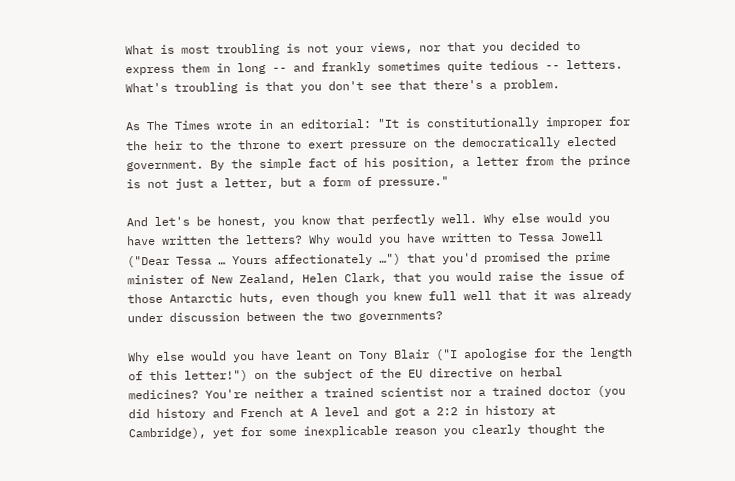What is most troubling is not your views, nor that you decided to express them in long -- and frankly sometimes quite tedious -- letters. What's troubling is that you don't see that there's a problem.

As The Times wrote in an editorial: "It is constitutionally improper for the heir to the throne to exert pressure on the democratically elected government. By the simple fact of his position, a letter from the prince is not just a letter, but a form of pressure."

And let's be honest, you know that perfectly well. Why else would you have written the letters? Why would you have written to Tessa Jowell ("Dear Tessa … Yours affectionately …") that you'd promised the prime minister of New Zealand, Helen Clark, that you would raise the issue of those Antarctic huts, even though you knew full well that it was already under discussion between the two governments?

Why else would you have leant on Tony Blair ("I apologise for the length of this letter!") on the subject of the EU directive on herbal medicines? You're neither a trained scientist nor a trained doctor (you did history and French at A level and got a 2:2 in history at Cambridge), yet for some inexplicable reason you clearly thought the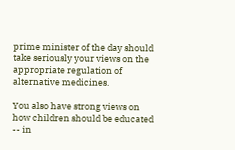prime minister of the day should take seriously your views on the appropriate regulation of alternative medicines.

You also have strong views on how children should be educated -- in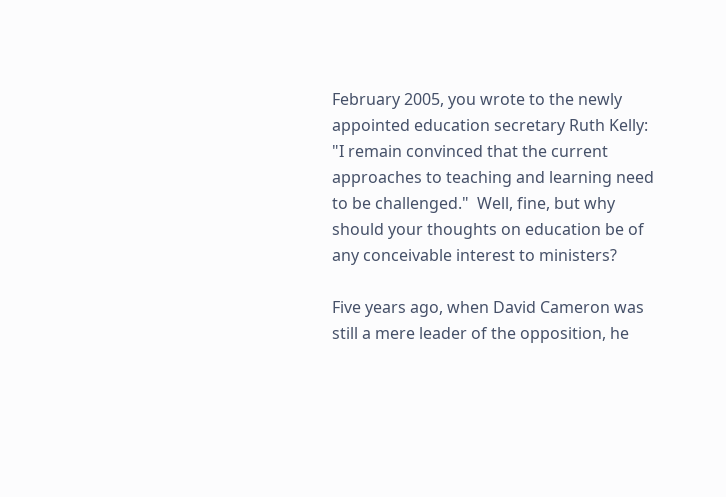February 2005, you wrote to the newly appointed education secretary Ruth Kelly: "I remain convinced that the current approaches to teaching and learning need to be challenged."  Well, fine, but why should your thoughts on education be of any conceivable interest to ministers?

Five years ago, when David Cameron was still a mere leader of the opposition, he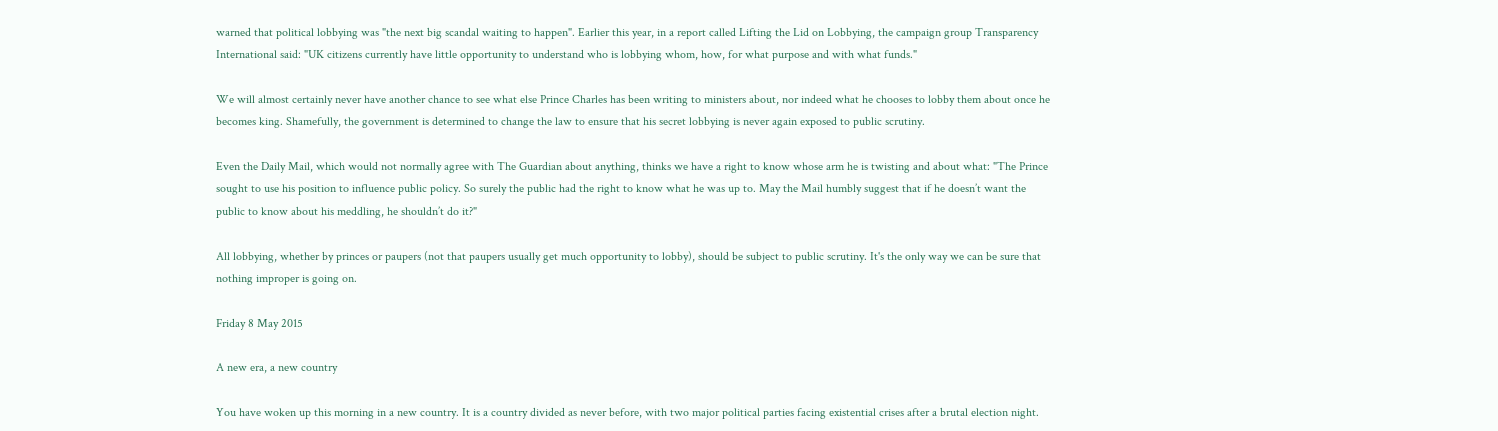warned that political lobbying was "the next big scandal waiting to happen". Earlier this year, in a report called Lifting the Lid on Lobbying, the campaign group Transparency International said: "UK citizens currently have little opportunity to understand who is lobbying whom, how, for what purpose and with what funds."

We will almost certainly never have another chance to see what else Prince Charles has been writing to ministers about, nor indeed what he chooses to lobby them about once he becomes king. Shamefully, the government is determined to change the law to ensure that his secret lobbying is never again exposed to public scrutiny.

Even the Daily Mail, which would not normally agree with The Guardian about anything, thinks we have a right to know whose arm he is twisting and about what: "The Prince sought to use his position to influence public policy. So surely the public had the right to know what he was up to. May the Mail humbly suggest that if he doesn’t want the public to know about his meddling, he shouldn’t do it?"

All lobbying, whether by princes or paupers (not that paupers usually get much opportunity to lobby), should be subject to public scrutiny. It's the only way we can be sure that nothing improper is going on.

Friday 8 May 2015

A new era, a new country

You have woken up this morning in a new country. It is a country divided as never before, with two major political parties facing existential crises after a brutal election night.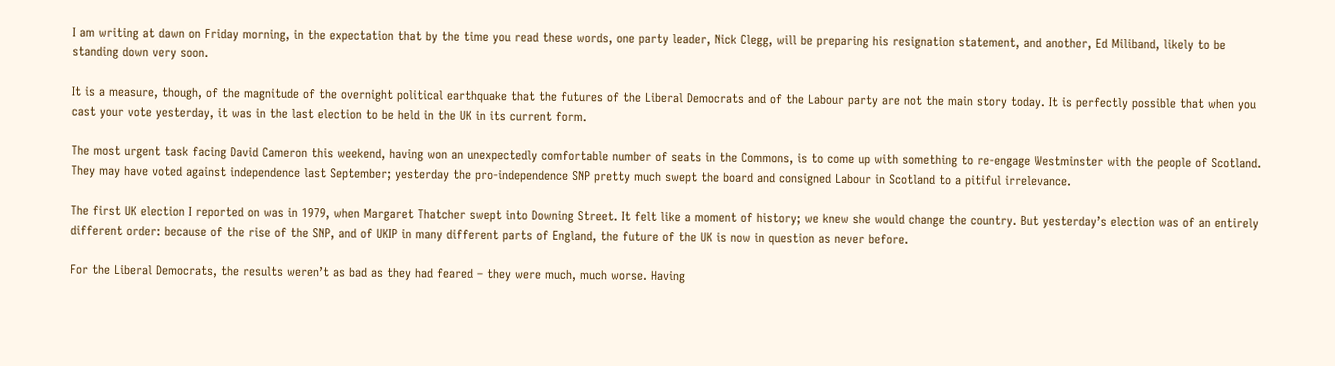I am writing at dawn on Friday morning, in the expectation that by the time you read these words, one party leader, Nick Clegg, will be preparing his resignation statement, and another, Ed Miliband, likely to be standing down very soon.

It is a measure, though, of the magnitude of the overnight political earthquake that the futures of the Liberal Democrats and of the Labour party are not the main story today. It is perfectly possible that when you cast your vote yesterday, it was in the last election to be held in the UK in its current form.

The most urgent task facing David Cameron this weekend, having won an unexpectedly comfortable number of seats in the Commons, is to come up with something to re-engage Westminster with the people of Scotland. They may have voted against independence last September; yesterday the pro-independence SNP pretty much swept the board and consigned Labour in Scotland to a pitiful irrelevance.

The first UK election I reported on was in 1979, when Margaret Thatcher swept into Downing Street. It felt like a moment of history; we knew she would change the country. But yesterday’s election was of an entirely different order: because of the rise of the SNP, and of UKIP in many different parts of England, the future of the UK is now in question as never before.

For the Liberal Democrats, the results weren’t as bad as they had feared – they were much, much worse. Having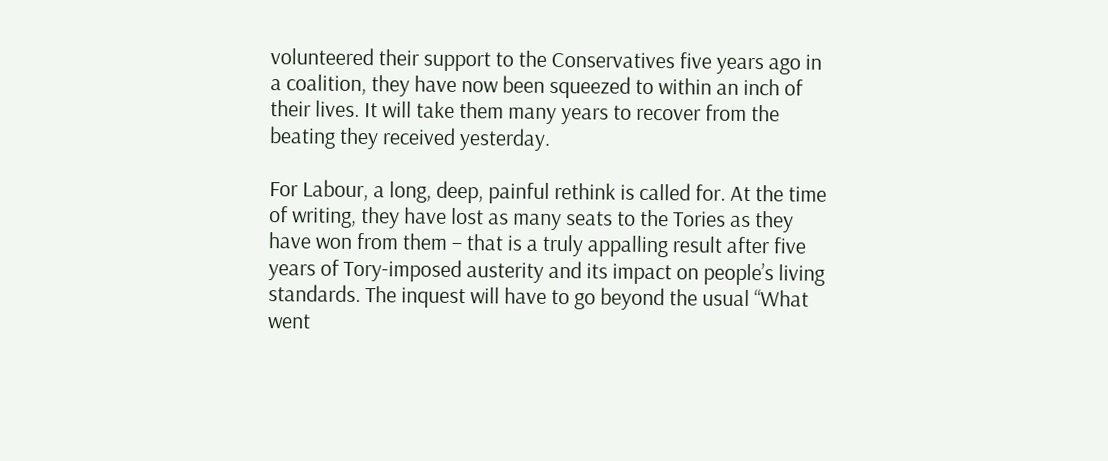volunteered their support to the Conservatives five years ago in a coalition, they have now been squeezed to within an inch of their lives. It will take them many years to recover from the beating they received yesterday.

For Labour, a long, deep, painful rethink is called for. At the time of writing, they have lost as many seats to the Tories as they have won from them – that is a truly appalling result after five years of Tory-imposed austerity and its impact on people’s living standards. The inquest will have to go beyond the usual “What went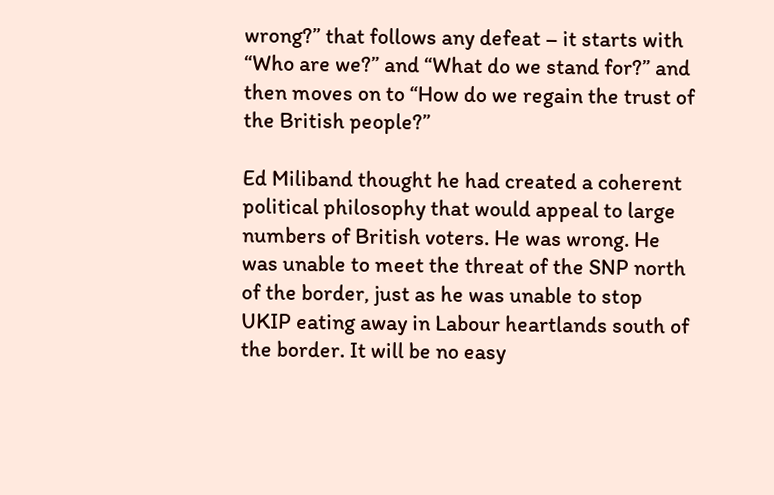wrong?” that follows any defeat – it starts with “Who are we?” and “What do we stand for?” and then moves on to “How do we regain the trust of the British people?”

Ed Miliband thought he had created a coherent political philosophy that would appeal to large numbers of British voters. He was wrong. He was unable to meet the threat of the SNP north of the border, just as he was unable to stop UKIP eating away in Labour heartlands south of the border. It will be no easy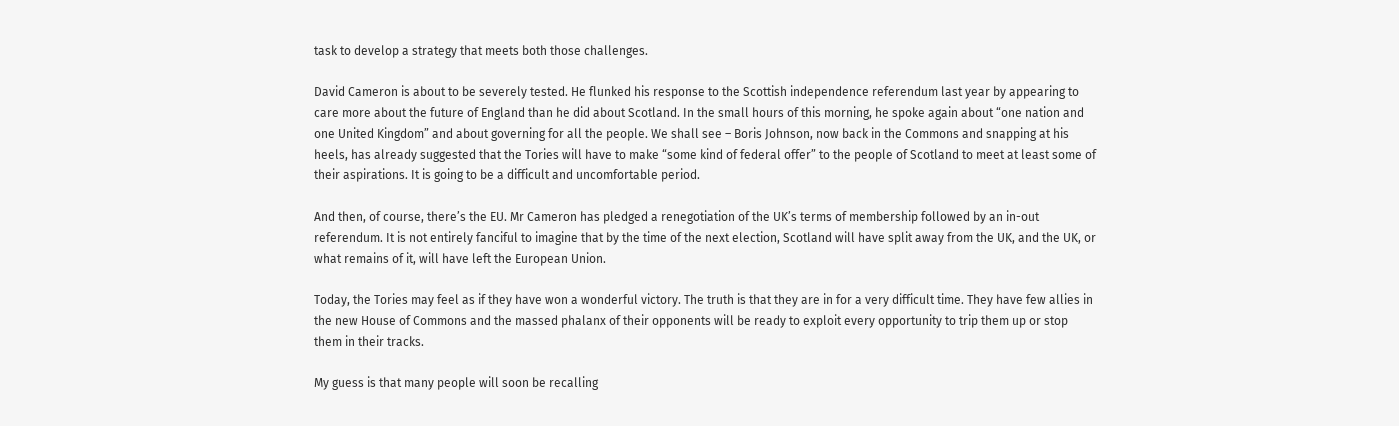task to develop a strategy that meets both those challenges.

David Cameron is about to be severely tested. He flunked his response to the Scottish independence referendum last year by appearing to care more about the future of England than he did about Scotland. In the small hours of this morning, he spoke again about “one nation and one United Kingdom” and about governing for all the people. We shall see – Boris Johnson, now back in the Commons and snapping at his heels, has already suggested that the Tories will have to make “some kind of federal offer” to the people of Scotland to meet at least some of their aspirations. It is going to be a difficult and uncomfortable period.

And then, of course, there’s the EU. Mr Cameron has pledged a renegotiation of the UK’s terms of membership followed by an in-out referendum. It is not entirely fanciful to imagine that by the time of the next election, Scotland will have split away from the UK, and the UK, or what remains of it, will have left the European Union.

Today, the Tories may feel as if they have won a wonderful victory. The truth is that they are in for a very difficult time. They have few allies in the new House of Commons and the massed phalanx of their opponents will be ready to exploit every opportunity to trip them up or stop them in their tracks.

My guess is that many people will soon be recalling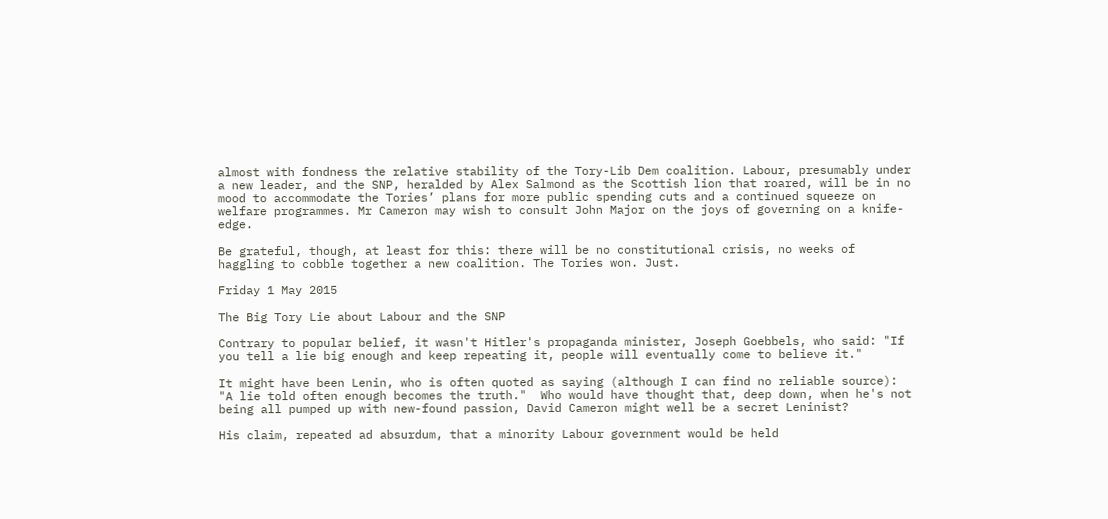almost with fondness the relative stability of the Tory-Lib Dem coalition. Labour, presumably under a new leader, and the SNP, heralded by Alex Salmond as the Scottish lion that roared, will be in no mood to accommodate the Tories’ plans for more public spending cuts and a continued squeeze on welfare programmes. Mr Cameron may wish to consult John Major on the joys of governing on a knife-edge.

Be grateful, though, at least for this: there will be no constitutional crisis, no weeks of haggling to cobble together a new coalition. The Tories won. Just.

Friday 1 May 2015

The Big Tory Lie about Labour and the SNP

Contrary to popular belief, it wasn't Hitler's propaganda minister, Joseph Goebbels, who said: "If you tell a lie big enough and keep repeating it, people will eventually come to believe it."

It might have been Lenin, who is often quoted as saying (although I can find no reliable source): "A lie told often enough becomes the truth."  Who would have thought that, deep down, when he's not being all pumped up with new-found passion, David Cameron might well be a secret Leninist?

His claim, repeated ad absurdum, that a minority Labour government would be held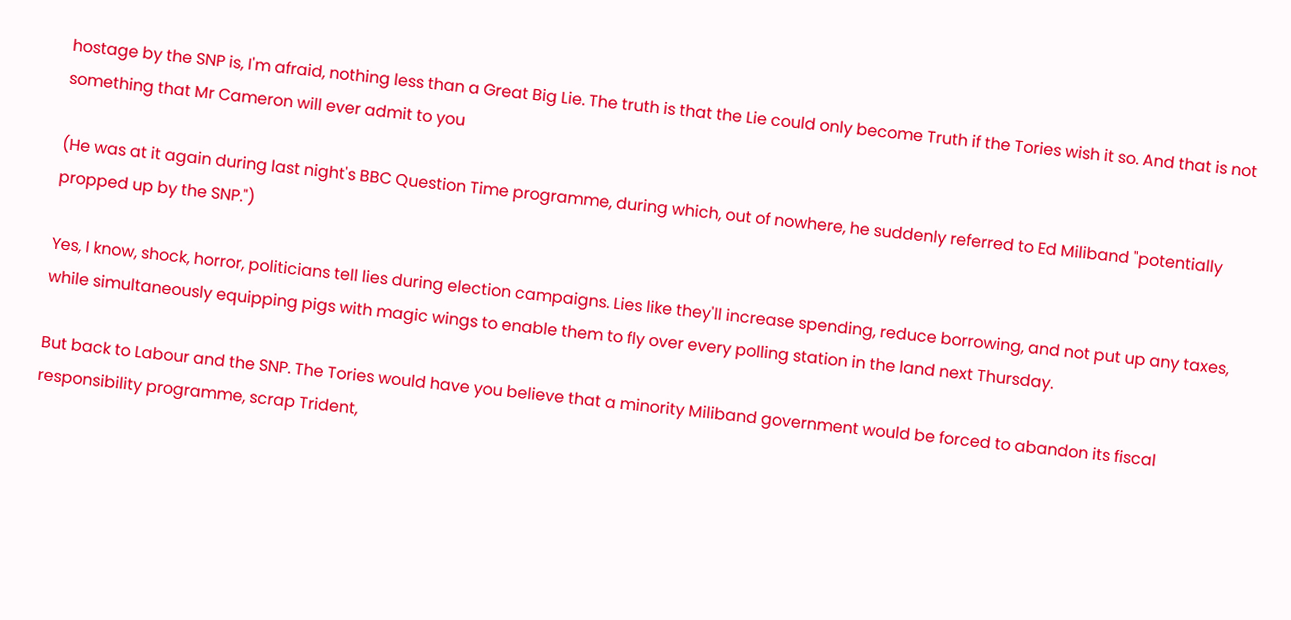hostage by the SNP is, I'm afraid, nothing less than a Great Big Lie. The truth is that the Lie could only become Truth if the Tories wish it so. And that is not something that Mr Cameron will ever admit to you

(He was at it again during last night's BBC Question Time programme, during which, out of nowhere, he suddenly referred to Ed Miliband "potentially propped up by the SNP.")

Yes, I know, shock, horror, politicians tell lies during election campaigns. Lies like they'll increase spending, reduce borrowing, and not put up any taxes, while simultaneously equipping pigs with magic wings to enable them to fly over every polling station in the land next Thursday.

But back to Labour and the SNP. The Tories would have you believe that a minority Miliband government would be forced to abandon its fiscal responsibility programme, scrap Trident,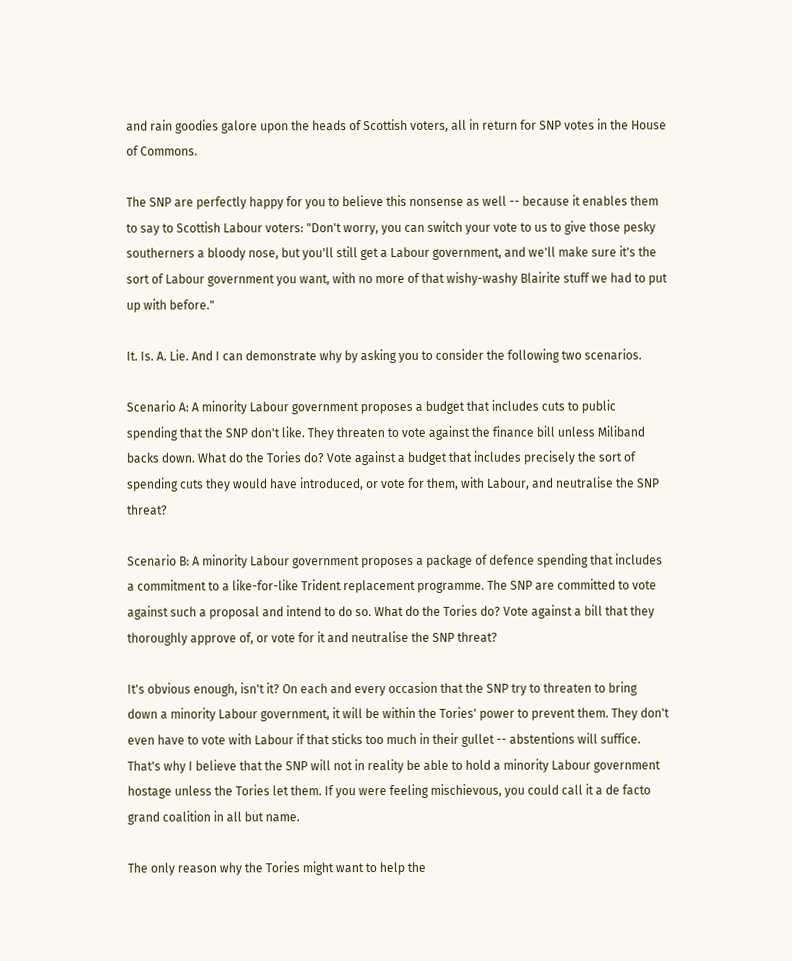and rain goodies galore upon the heads of Scottish voters, all in return for SNP votes in the House of Commons.

The SNP are perfectly happy for you to believe this nonsense as well -- because it enables them to say to Scottish Labour voters: "Don't worry, you can switch your vote to us to give those pesky southerners a bloody nose, but you'll still get a Labour government, and we'll make sure it's the sort of Labour government you want, with no more of that wishy-washy Blairite stuff we had to put up with before."

It. Is. A. Lie. And I can demonstrate why by asking you to consider the following two scenarios.

Scenario A: A minority Labour government proposes a budget that includes cuts to public spending that the SNP don't like. They threaten to vote against the finance bill unless Miliband backs down. What do the Tories do? Vote against a budget that includes precisely the sort of spending cuts they would have introduced, or vote for them, with Labour, and neutralise the SNP threat?

Scenario B: A minority Labour government proposes a package of defence spending that includes a commitment to a like-for-like Trident replacement programme. The SNP are committed to vote against such a proposal and intend to do so. What do the Tories do? Vote against a bill that they thoroughly approve of, or vote for it and neutralise the SNP threat?

It's obvious enough, isn't it? On each and every occasion that the SNP try to threaten to bring down a minority Labour government, it will be within the Tories' power to prevent them. They don't even have to vote with Labour if that sticks too much in their gullet -- abstentions will suffice. That's why I believe that the SNP will not in reality be able to hold a minority Labour government hostage unless the Tories let them. If you were feeling mischievous, you could call it a de facto grand coalition in all but name.

The only reason why the Tories might want to help the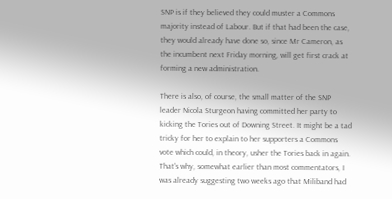SNP is if they believed they could muster a Commons majority instead of Labour. But if that had been the case, they would already have done so, since Mr Cameron, as the incumbent next Friday morning, will get first crack at forming a new administration.

There is also, of course, the small matter of the SNP leader Nicola Sturgeon having committed her party to kicking the Tories out of Downing Street. It might be a tad tricky for her to explain to her supporters a Commons vote which could, in theory, usher the Tories back in again. That's why, somewhat earlier than most commentators, I was already suggesting two weeks ago that Miliband had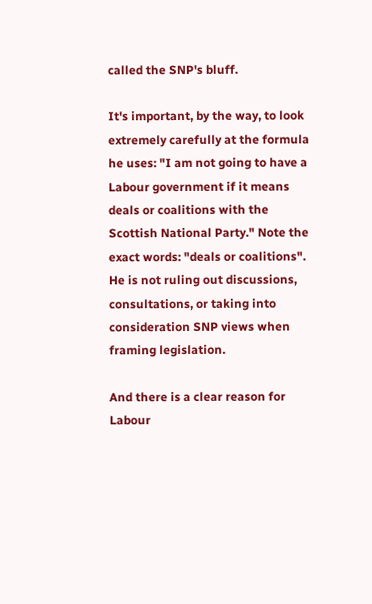called the SNP's bluff.

It's important, by the way, to look extremely carefully at the formula he uses: "I am not going to have a Labour government if it means deals or coalitions with the Scottish National Party." Note the exact words: "deals or coalitions". He is not ruling out discussions, consultations, or taking into consideration SNP views when framing legislation.

And there is a clear reason for Labour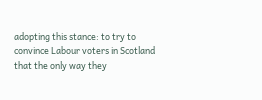adopting this stance: to try to convince Labour voters in Scotland that the only way they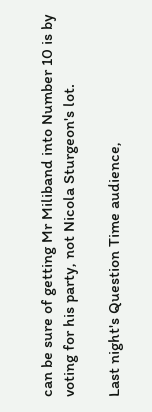can be sure of getting Mr Miliband into Number 10 is by voting for his party, not Nicola Sturgeon's lot.

Last night's Question Time audience,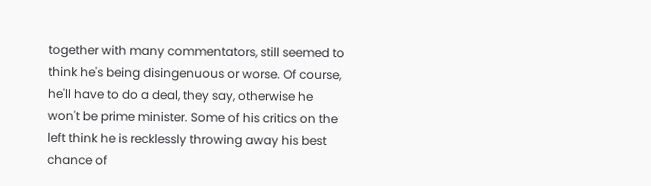together with many commentators, still seemed to think he's being disingenuous or worse. Of course, he'll have to do a deal, they say, otherwise he won't be prime minister. Some of his critics on the left think he is recklessly throwing away his best chance of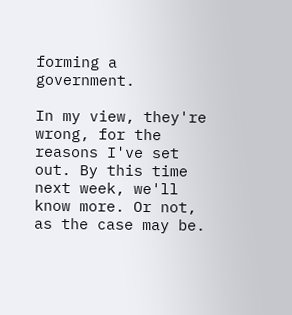forming a government.

In my view, they're wrong, for the reasons I've set out. By this time next week, we'll know more. Or not, as the case may be.